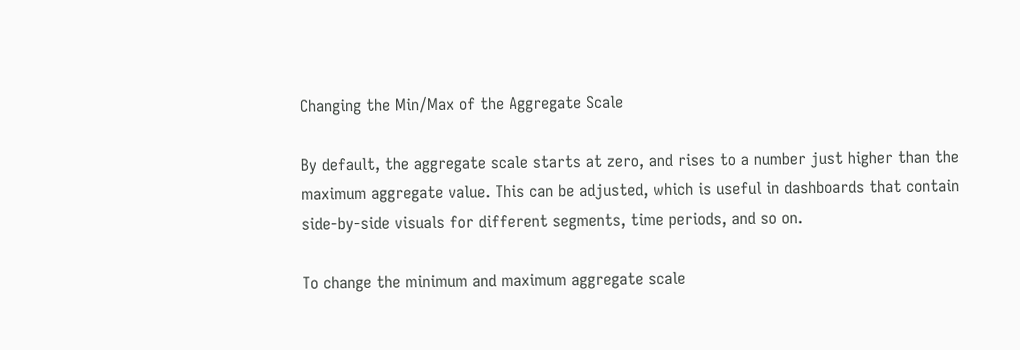Changing the Min/Max of the Aggregate Scale

By default, the aggregate scale starts at zero, and rises to a number just higher than the maximum aggregate value. This can be adjusted, which is useful in dashboards that contain side-by-side visuals for different segments, time periods, and so on.

To change the minimum and maximum aggregate scale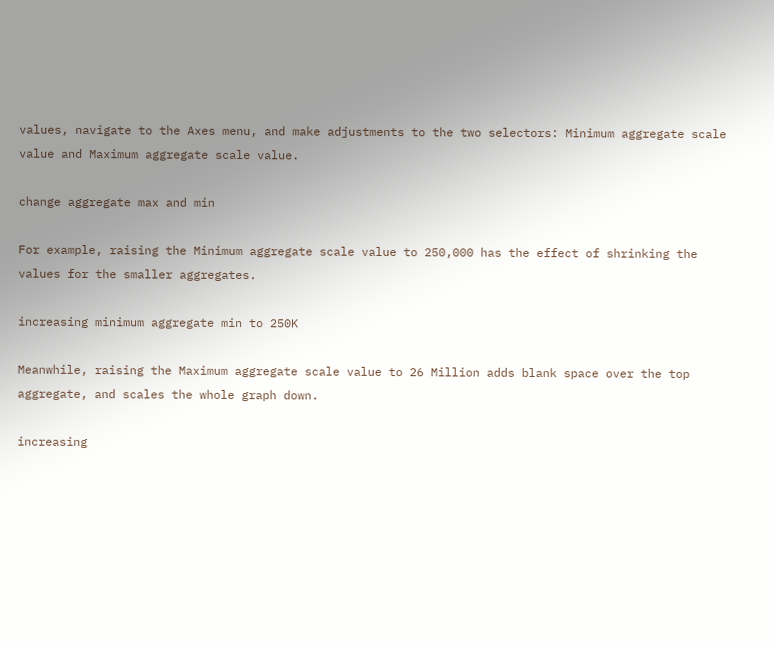values, navigate to the Axes menu, and make adjustments to the two selectors: Minimum aggregate scale value and Maximum aggregate scale value.

change aggregate max and min

For example, raising the Minimum aggregate scale value to 250,000 has the effect of shrinking the values for the smaller aggregates.

increasing minimum aggregate min to 250K

Meanwhile, raising the Maximum aggregate scale value to 26 Million adds blank space over the top aggregate, and scales the whole graph down.

increasing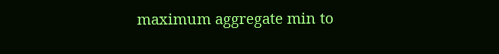maximum aggregate min to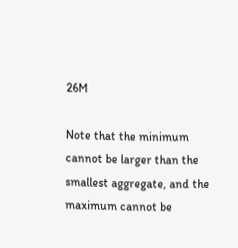26M

Note that the minimum cannot be larger than the smallest aggregate, and the maximum cannot be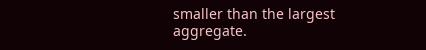smaller than the largest aggregate.